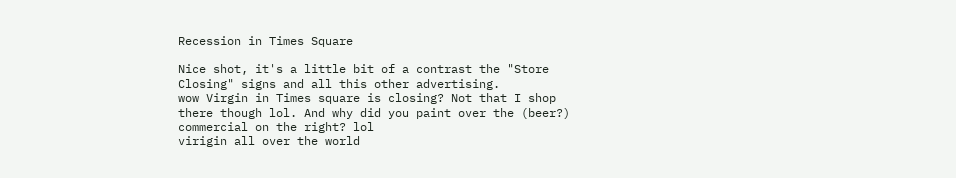Recession in Times Square

Nice shot, it's a little bit of a contrast the "Store Closing" signs and all this other advertising.
wow Virgin in Times square is closing? Not that I shop there though lol. And why did you paint over the (beer?) commercial on the right? lol
virigin all over the world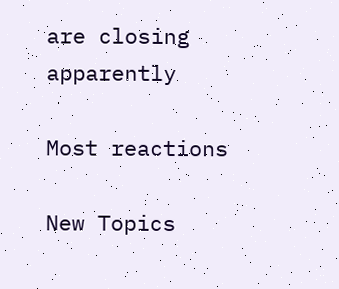are closing apparently

Most reactions

New Topics